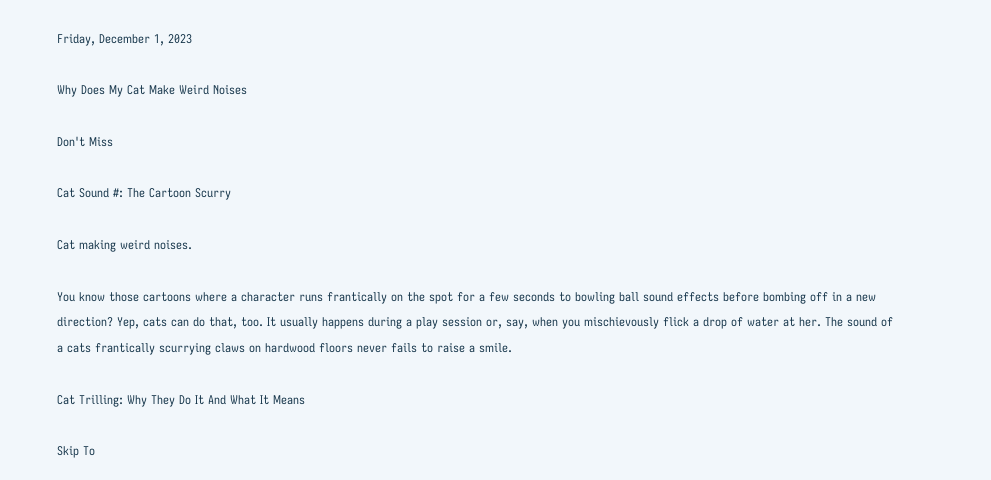Friday, December 1, 2023

Why Does My Cat Make Weird Noises

Don't Miss

Cat Sound #: The Cartoon Scurry

Cat making weird noises.

You know those cartoons where a character runs frantically on the spot for a few seconds to bowling ball sound effects before bombing off in a new direction? Yep, cats can do that, too. It usually happens during a play session or, say, when you mischievously flick a drop of water at her. The sound of a cats frantically scurrying claws on hardwood floors never fails to raise a smile.

Cat Trilling: Why They Do It And What It Means

Skip To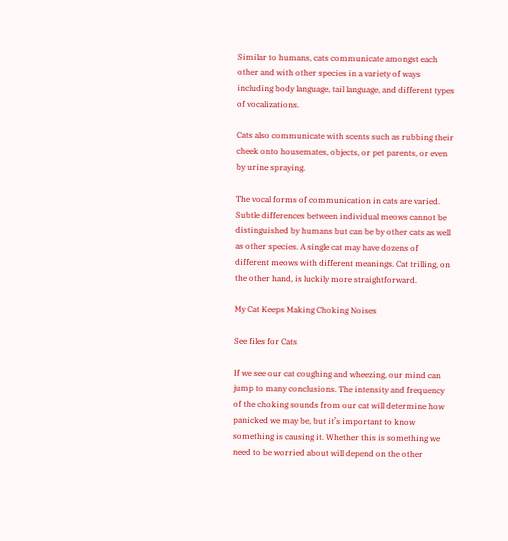Similar to humans, cats communicate amongst each other and with other species in a variety of ways including body language, tail language, and different types of vocalizations.

Cats also communicate with scents such as rubbing their cheek onto housemates, objects, or pet parents, or even by urine spraying.

The vocal forms of communication in cats are varied. Subtle differences between individual meows cannot be distinguished by humans but can be by other cats as well as other species. A single cat may have dozens of different meows with different meanings. Cat trilling, on the other hand, is luckily more straightforward.

My Cat Keeps Making Choking Noises

See files for Cats

If we see our cat coughing and wheezing, our mind can jump to many conclusions. The intensity and frequency of the choking sounds from our cat will determine how panicked we may be, but it’s important to know something is causing it. Whether this is something we need to be worried about will depend on the other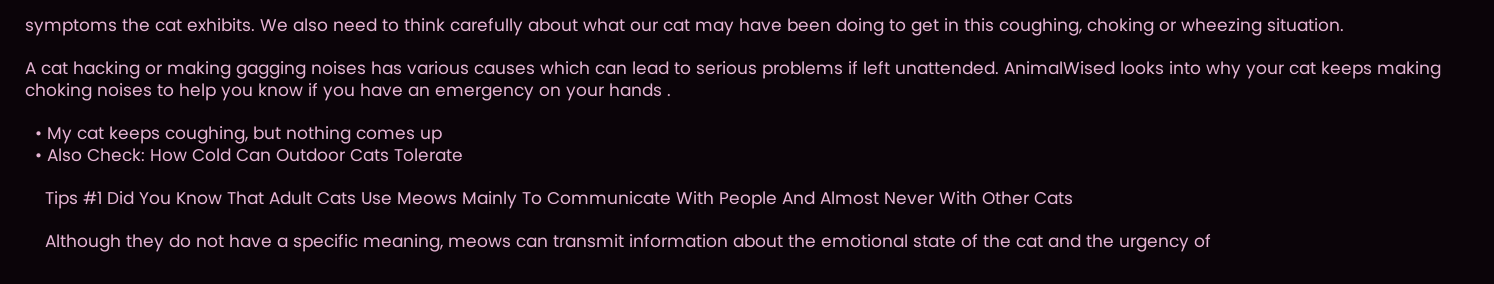symptoms the cat exhibits. We also need to think carefully about what our cat may have been doing to get in this coughing, choking or wheezing situation.

A cat hacking or making gagging noises has various causes which can lead to serious problems if left unattended. AnimalWised looks into why your cat keeps making choking noises to help you know if you have an emergency on your hands .

  • My cat keeps coughing, but nothing comes up
  • Also Check: How Cold Can Outdoor Cats Tolerate

    Tips #1 Did You Know That Adult Cats Use Meows Mainly To Communicate With People And Almost Never With Other Cats

    Although they do not have a specific meaning, meows can transmit information about the emotional state of the cat and the urgency of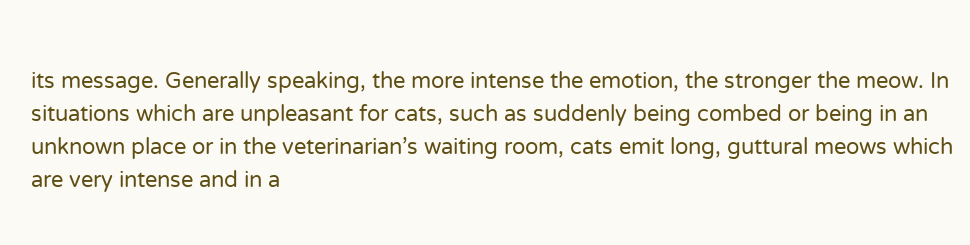its message. Generally speaking, the more intense the emotion, the stronger the meow. In situations which are unpleasant for cats, such as suddenly being combed or being in an unknown place or in the veterinarian’s waiting room, cats emit long, guttural meows which are very intense and in a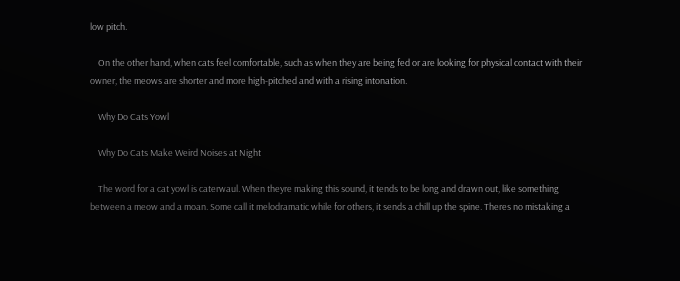low pitch.

    On the other hand, when cats feel comfortable, such as when they are being fed or are looking for physical contact with their owner, the meows are shorter and more high-pitched and with a rising intonation.

    Why Do Cats Yowl

    Why Do Cats Make Weird Noises at Night

    The word for a cat yowl is caterwaul. When theyre making this sound, it tends to be long and drawn out, like something between a meow and a moan. Some call it melodramatic while for others, it sends a chill up the spine. Theres no mistaking a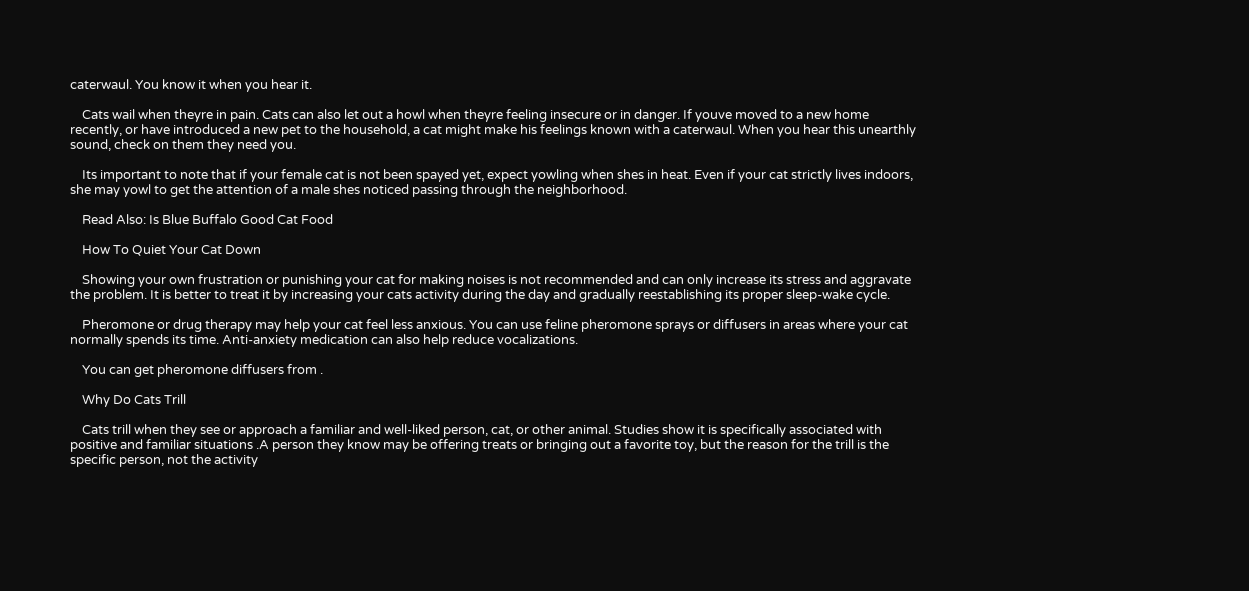caterwaul. You know it when you hear it.

    Cats wail when theyre in pain. Cats can also let out a howl when theyre feeling insecure or in danger. If youve moved to a new home recently, or have introduced a new pet to the household, a cat might make his feelings known with a caterwaul. When you hear this unearthly sound, check on them they need you.

    Its important to note that if your female cat is not been spayed yet, expect yowling when shes in heat. Even if your cat strictly lives indoors, she may yowl to get the attention of a male shes noticed passing through the neighborhood.

    Read Also: Is Blue Buffalo Good Cat Food

    How To Quiet Your Cat Down

    Showing your own frustration or punishing your cat for making noises is not recommended and can only increase its stress and aggravate the problem. It is better to treat it by increasing your cats activity during the day and gradually reestablishing its proper sleep-wake cycle.

    Pheromone or drug therapy may help your cat feel less anxious. You can use feline pheromone sprays or diffusers in areas where your cat normally spends its time. Anti-anxiety medication can also help reduce vocalizations.

    You can get pheromone diffusers from .

    Why Do Cats Trill

    Cats trill when they see or approach a familiar and well-liked person, cat, or other animal. Studies show it is specifically associated with positive and familiar situations .A person they know may be offering treats or bringing out a favorite toy, but the reason for the trill is the specific person, not the activity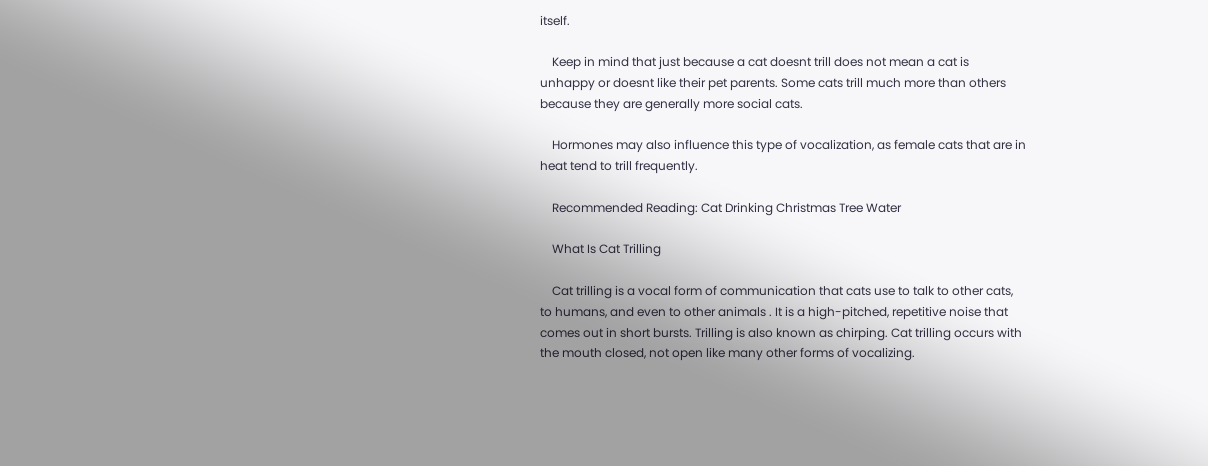itself.

    Keep in mind that just because a cat doesnt trill does not mean a cat is unhappy or doesnt like their pet parents. Some cats trill much more than others because they are generally more social cats.

    Hormones may also influence this type of vocalization, as female cats that are in heat tend to trill frequently.

    Recommended Reading: Cat Drinking Christmas Tree Water

    What Is Cat Trilling

    Cat trilling is a vocal form of communication that cats use to talk to other cats, to humans, and even to other animals . It is a high-pitched, repetitive noise that comes out in short bursts. Trilling is also known as chirping. Cat trilling occurs with the mouth closed, not open like many other forms of vocalizing.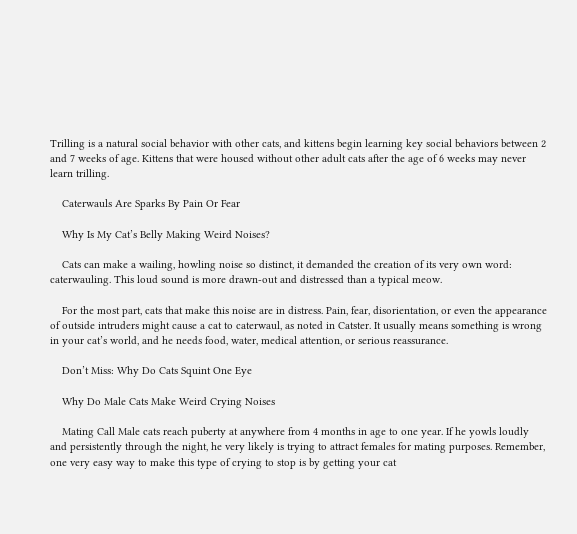Trilling is a natural social behavior with other cats, and kittens begin learning key social behaviors between 2 and 7 weeks of age. Kittens that were housed without other adult cats after the age of 6 weeks may never learn trilling.

    Caterwauls Are Sparks By Pain Or Fear

    Why Is My Cat’s Belly Making Weird Noises?

    Cats can make a wailing, howling noise so distinct, it demanded the creation of its very own word: caterwauling. This loud sound is more drawn-out and distressed than a typical meow.

    For the most part, cats that make this noise are in distress. Pain, fear, disorientation, or even the appearance of outside intruders might cause a cat to caterwaul, as noted in Catster. It usually means something is wrong in your cat’s world, and he needs food, water, medical attention, or serious reassurance.

    Don’t Miss: Why Do Cats Squint One Eye

    Why Do Male Cats Make Weird Crying Noises

    Mating Call Male cats reach puberty at anywhere from 4 months in age to one year. If he yowls loudly and persistently through the night, he very likely is trying to attract females for mating purposes. Remember, one very easy way to make this type of crying to stop is by getting your cat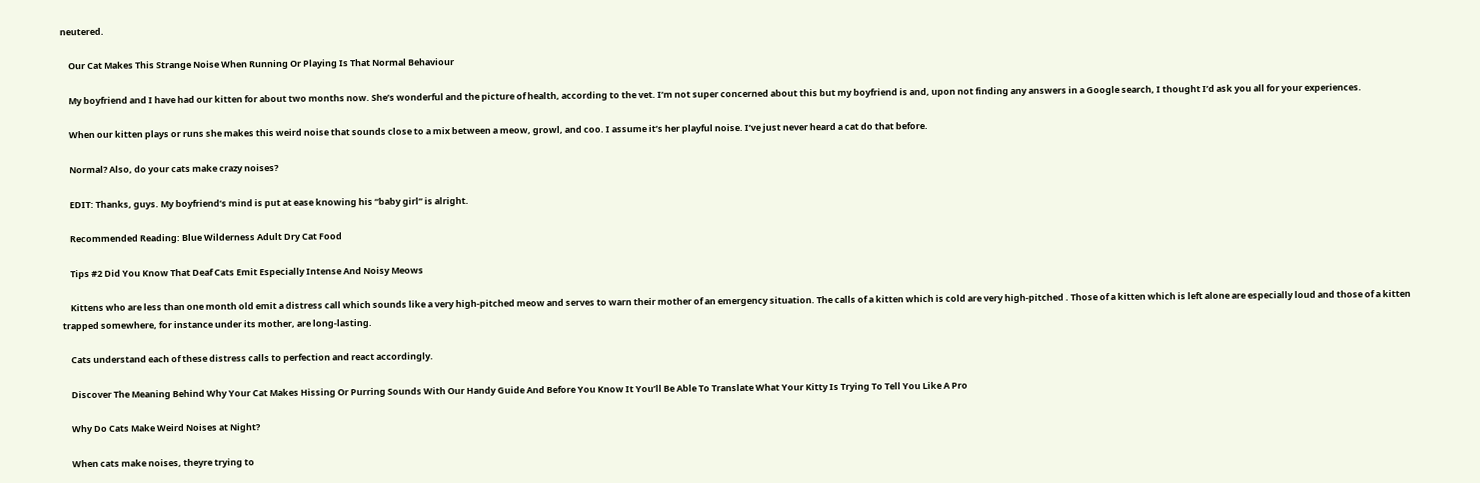neutered.

    Our Cat Makes This Strange Noise When Running Or Playing Is That Normal Behaviour

    My boyfriend and I have had our kitten for about two months now. She’s wonderful and the picture of health, according to the vet. I’m not super concerned about this but my boyfriend is and, upon not finding any answers in a Google search, I thought I’d ask you all for your experiences.

    When our kitten plays or runs she makes this weird noise that sounds close to a mix between a meow, growl, and coo. I assume it’s her playful noise. I’ve just never heard a cat do that before.

    Normal? Also, do your cats make crazy noises?

    EDIT: Thanks, guys. My boyfriend’s mind is put at ease knowing his “baby girl” is alright.

    Recommended Reading: Blue Wilderness Adult Dry Cat Food

    Tips #2 Did You Know That Deaf Cats Emit Especially Intense And Noisy Meows

    Kittens who are less than one month old emit a distress call which sounds like a very high-pitched meow and serves to warn their mother of an emergency situation. The calls of a kitten which is cold are very high-pitched . Those of a kitten which is left alone are especially loud and those of a kitten trapped somewhere, for instance under its mother, are long-lasting.

    Cats understand each of these distress calls to perfection and react accordingly.

    Discover The Meaning Behind Why Your Cat Makes Hissing Or Purring Sounds With Our Handy Guide And Before You Know It You’ll Be Able To Translate What Your Kitty Is Trying To Tell You Like A Pro

    Why Do Cats Make Weird Noises at Night?

    When cats make noises, theyre trying to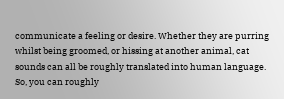communicate a feeling or desire. Whether they are purring whilst being groomed, or hissing at another animal, cat sounds can all be roughly translated into human language. So, you can roughly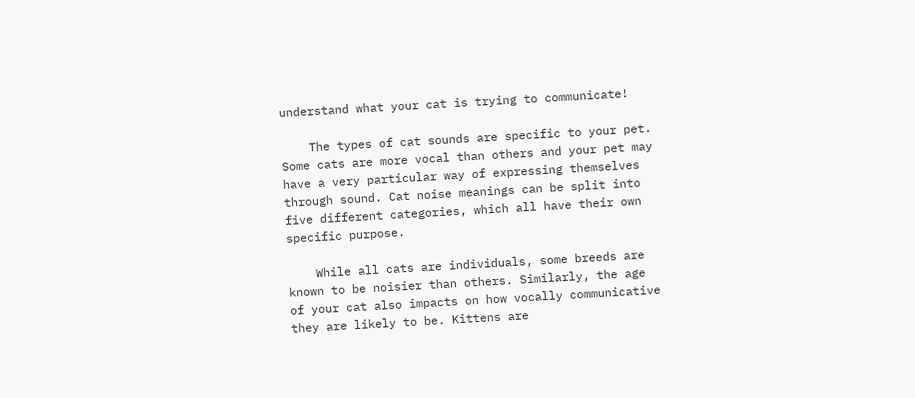understand what your cat is trying to communicate!

    The types of cat sounds are specific to your pet. Some cats are more vocal than others and your pet may have a very particular way of expressing themselves through sound. Cat noise meanings can be split into five different categories, which all have their own specific purpose.

    While all cats are individuals, some breeds are known to be noisier than others. Similarly, the age of your cat also impacts on how vocally communicative they are likely to be. Kittens are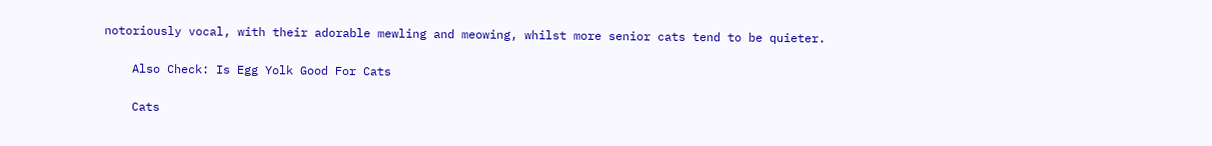notoriously vocal, with their adorable mewling and meowing, whilst more senior cats tend to be quieter.

    Also Check: Is Egg Yolk Good For Cats

    Cats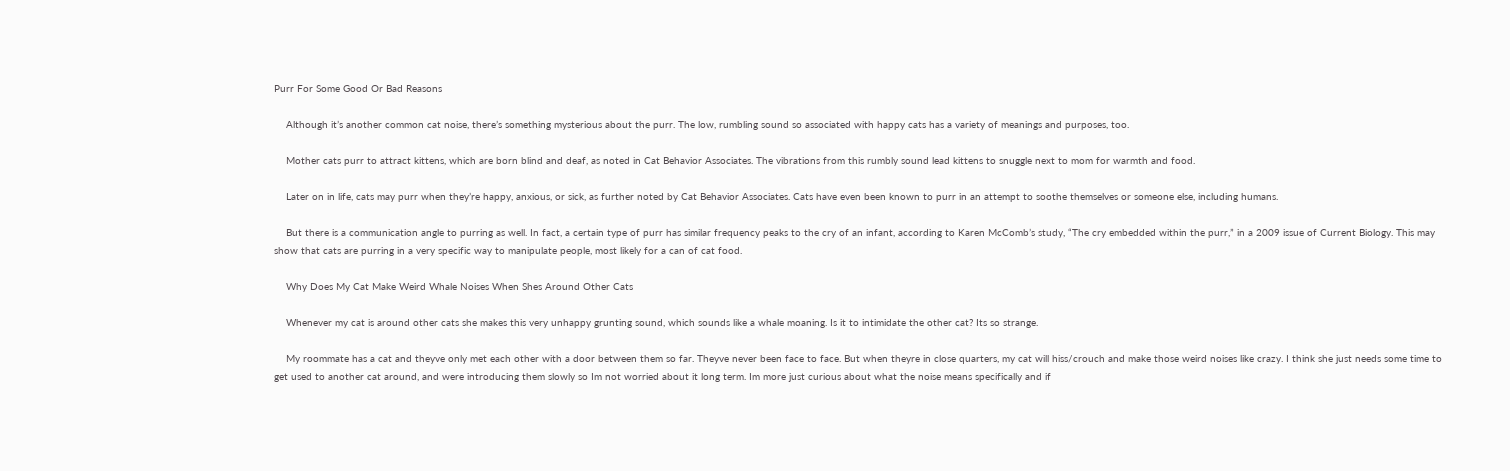Purr For Some Good Or Bad Reasons

    Although it’s another common cat noise, there’s something mysterious about the purr. The low, rumbling sound so associated with happy cats has a variety of meanings and purposes, too.

    Mother cats purr to attract kittens, which are born blind and deaf, as noted in Cat Behavior Associates. The vibrations from this rumbly sound lead kittens to snuggle next to mom for warmth and food.

    Later on in life, cats may purr when they’re happy, anxious, or sick, as further noted by Cat Behavior Associates. Cats have even been known to purr in an attempt to soothe themselves or someone else, including humans.

    But there is a communication angle to purring as well. In fact, a certain type of purr has similar frequency peaks to the cry of an infant, according to Karen McComb’s study, “The cry embedded within the purr,” in a 2009 issue of Current Biology. This may show that cats are purring in a very specific way to manipulate people, most likely for a can of cat food.

    Why Does My Cat Make Weird Whale Noises When Shes Around Other Cats

    Whenever my cat is around other cats she makes this very unhappy grunting sound, which sounds like a whale moaning. Is it to intimidate the other cat? Its so strange.

    My roommate has a cat and theyve only met each other with a door between them so far. Theyve never been face to face. But when theyre in close quarters, my cat will hiss/crouch and make those weird noises like crazy. I think she just needs some time to get used to another cat around, and were introducing them slowly so Im not worried about it long term. Im more just curious about what the noise means specifically and if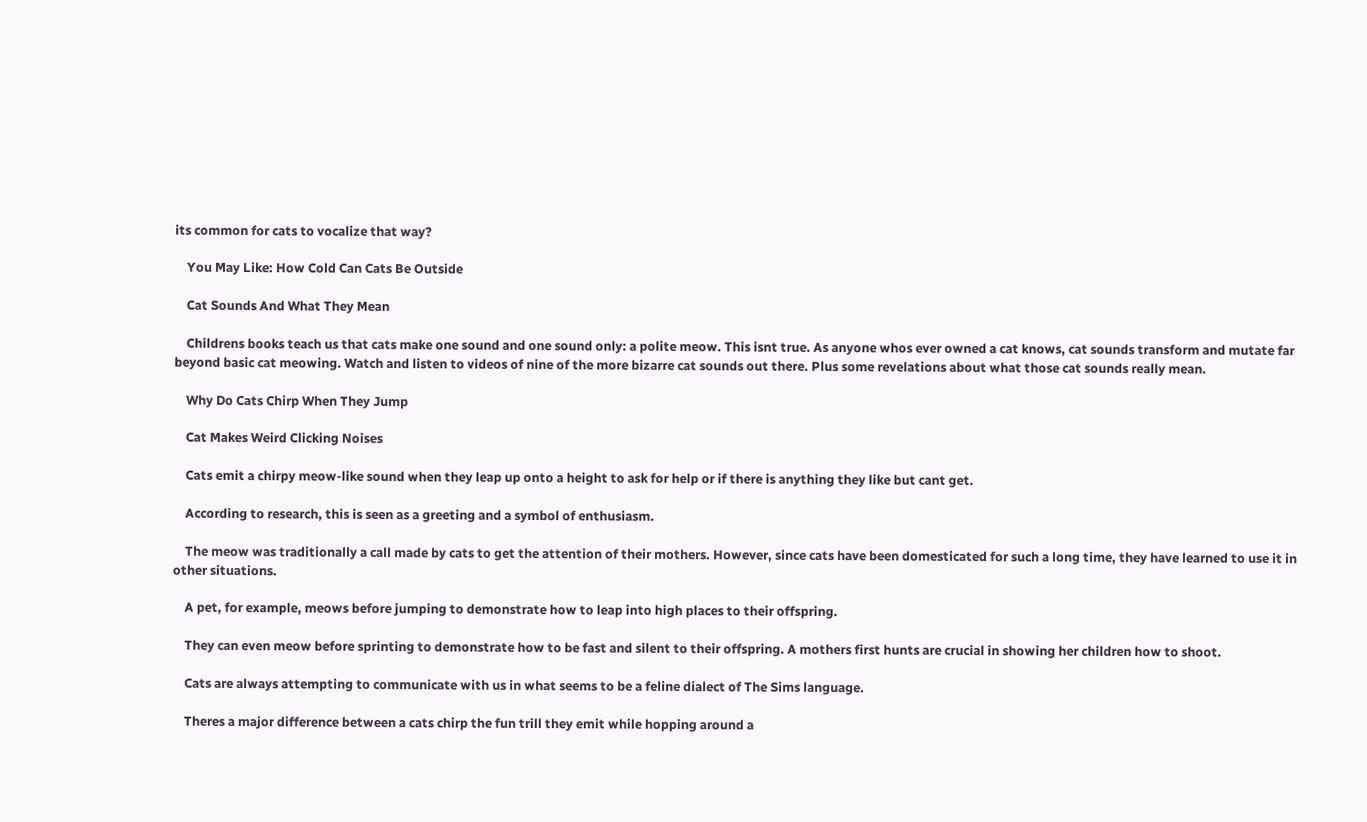its common for cats to vocalize that way?

    You May Like: How Cold Can Cats Be Outside

    Cat Sounds And What They Mean

    Childrens books teach us that cats make one sound and one sound only: a polite meow. This isnt true. As anyone whos ever owned a cat knows, cat sounds transform and mutate far beyond basic cat meowing. Watch and listen to videos of nine of the more bizarre cat sounds out there. Plus some revelations about what those cat sounds really mean.

    Why Do Cats Chirp When They Jump

    Cat Makes Weird Clicking Noises

    Cats emit a chirpy meow-like sound when they leap up onto a height to ask for help or if there is anything they like but cant get.

    According to research, this is seen as a greeting and a symbol of enthusiasm.

    The meow was traditionally a call made by cats to get the attention of their mothers. However, since cats have been domesticated for such a long time, they have learned to use it in other situations.

    A pet, for example, meows before jumping to demonstrate how to leap into high places to their offspring.

    They can even meow before sprinting to demonstrate how to be fast and silent to their offspring. A mothers first hunts are crucial in showing her children how to shoot.

    Cats are always attempting to communicate with us in what seems to be a feline dialect of The Sims language.

    Theres a major difference between a cats chirp the fun trill they emit while hopping around a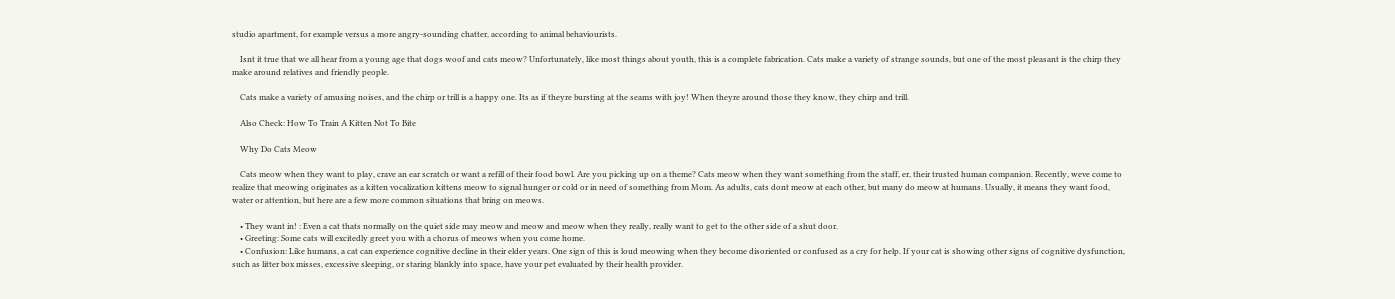studio apartment, for example versus a more angry-sounding chatter, according to animal behaviourists.

    Isnt it true that we all hear from a young age that dogs woof and cats meow? Unfortunately, like most things about youth, this is a complete fabrication. Cats make a variety of strange sounds, but one of the most pleasant is the chirp they make around relatives and friendly people.

    Cats make a variety of amusing noises, and the chirp or trill is a happy one. Its as if theyre bursting at the seams with joy! When theyre around those they know, they chirp and trill.

    Also Check: How To Train A Kitten Not To Bite

    Why Do Cats Meow

    Cats meow when they want to play, crave an ear scratch or want a refill of their food bowl. Are you picking up on a theme? Cats meow when they want something from the staff, er, their trusted human companion. Recently, weve come to realize that meowing originates as a kitten vocalization kittens meow to signal hunger or cold or in need of something from Mom. As adults, cats dont meow at each other, but many do meow at humans. Usually, it means they want food, water or attention, but here are a few more common situations that bring on meows.

    • They want in! : Even a cat thats normally on the quiet side may meow and meow and meow when they really, really want to get to the other side of a shut door.
    • Greeting: Some cats will excitedly greet you with a chorus of meows when you come home.
    • Confusion: Like humans, a cat can experience cognitive decline in their elder years. One sign of this is loud meowing when they become disoriented or confused as a cry for help. If your cat is showing other signs of cognitive dysfunction, such as litter box misses, excessive sleeping, or staring blankly into space, have your pet evaluated by their health provider.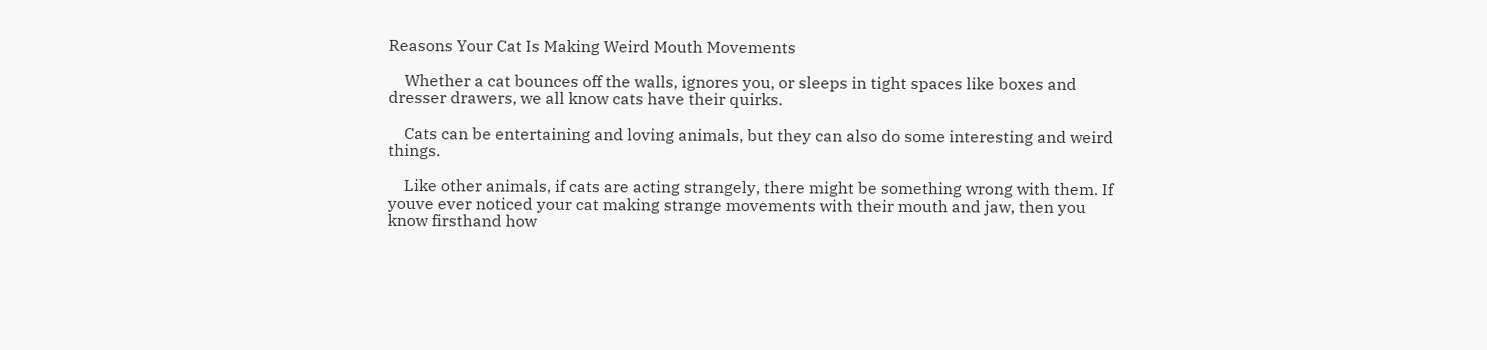Reasons Your Cat Is Making Weird Mouth Movements

    Whether a cat bounces off the walls, ignores you, or sleeps in tight spaces like boxes and dresser drawers, we all know cats have their quirks.

    Cats can be entertaining and loving animals, but they can also do some interesting and weird things.

    Like other animals, if cats are acting strangely, there might be something wrong with them. If youve ever noticed your cat making strange movements with their mouth and jaw, then you know firsthand how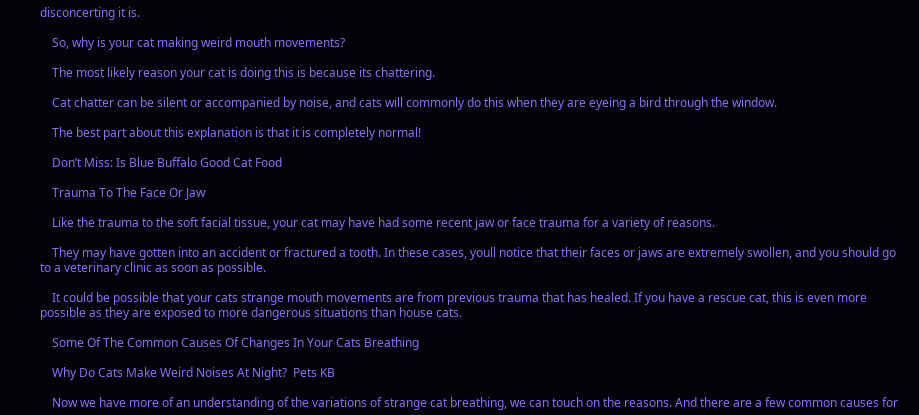disconcerting it is.

    So, why is your cat making weird mouth movements?

    The most likely reason your cat is doing this is because its chattering.

    Cat chatter can be silent or accompanied by noise, and cats will commonly do this when they are eyeing a bird through the window.

    The best part about this explanation is that it is completely normal!

    Don’t Miss: Is Blue Buffalo Good Cat Food

    Trauma To The Face Or Jaw

    Like the trauma to the soft facial tissue, your cat may have had some recent jaw or face trauma for a variety of reasons.

    They may have gotten into an accident or fractured a tooth. In these cases, youll notice that their faces or jaws are extremely swollen, and you should go to a veterinary clinic as soon as possible.

    It could be possible that your cats strange mouth movements are from previous trauma that has healed. If you have a rescue cat, this is even more possible as they are exposed to more dangerous situations than house cats.

    Some Of The Common Causes Of Changes In Your Cats Breathing

    Why Do Cats Make Weird Noises At Night?  Pets KB

    Now we have more of an understanding of the variations of strange cat breathing, we can touch on the reasons. And there are a few common causes for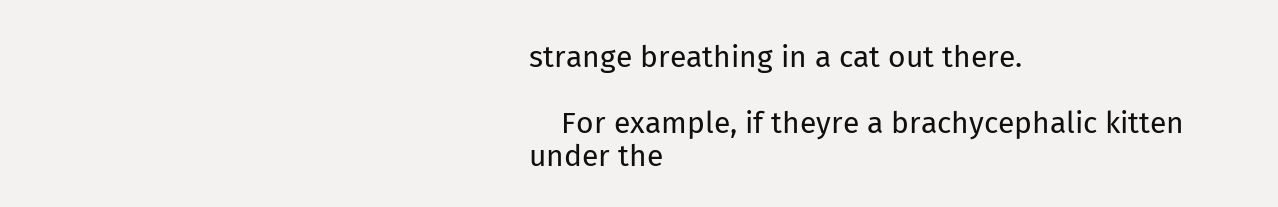strange breathing in a cat out there.

    For example, if theyre a brachycephalic kitten under the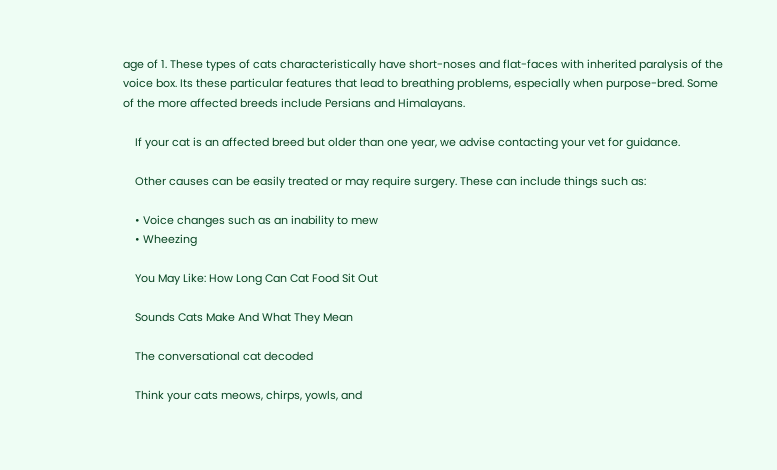age of 1. These types of cats characteristically have short-noses and flat-faces with inherited paralysis of the voice box. Its these particular features that lead to breathing problems, especially when purpose-bred. Some of the more affected breeds include Persians and Himalayans.

    If your cat is an affected breed but older than one year, we advise contacting your vet for guidance.

    Other causes can be easily treated or may require surgery. These can include things such as:

    • Voice changes such as an inability to mew
    • Wheezing

    You May Like: How Long Can Cat Food Sit Out

    Sounds Cats Make And What They Mean

    The conversational cat decoded

    Think your cats meows, chirps, yowls, and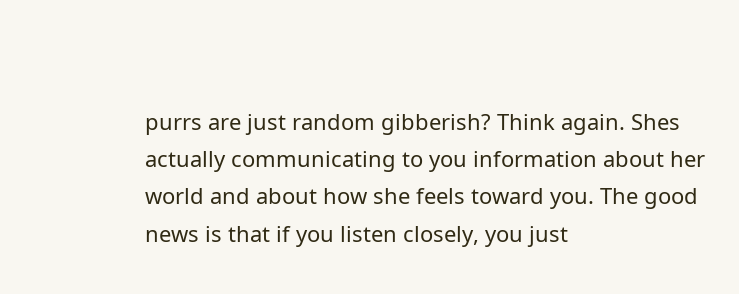purrs are just random gibberish? Think again. Shes actually communicating to you information about her world and about how she feels toward you. The good news is that if you listen closely, you just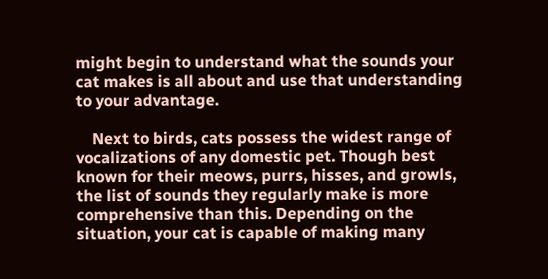might begin to understand what the sounds your cat makes is all about and use that understanding to your advantage.

    Next to birds, cats possess the widest range of vocalizations of any domestic pet. Though best known for their meows, purrs, hisses, and growls, the list of sounds they regularly make is more comprehensive than this. Depending on the situation, your cat is capable of making many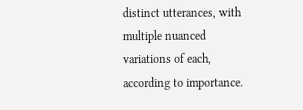distinct utterances, with multiple nuanced variations of each, according to importance.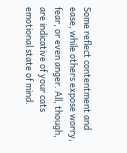Some reflect contentment and ease, while others expose worry, fear, or even anger. All, though, are indicative of your cats emotional state of mind.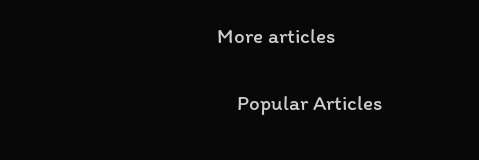More articles

    Popular Articles